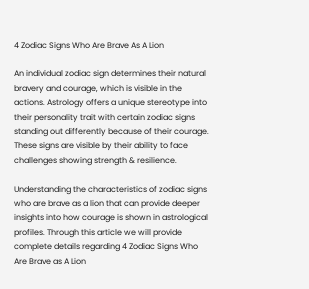4 Zodiac Signs Who Are Brave As A Lion

An individual zodiac sign determines their natural bravery and courage, which is visible in the actions. Astrology offers a unique stereotype into their personality trait with certain zodiac signs standing out differently because of their courage. These signs are visible by their ability to face challenges showing strength & resilience.

Understanding the characteristics of zodiac signs who are brave as a lion that can provide deeper insights into how courage is shown in astrological profiles. Through this article we will provide complete details regarding 4 Zodiac Signs Who Are Brave as A Lion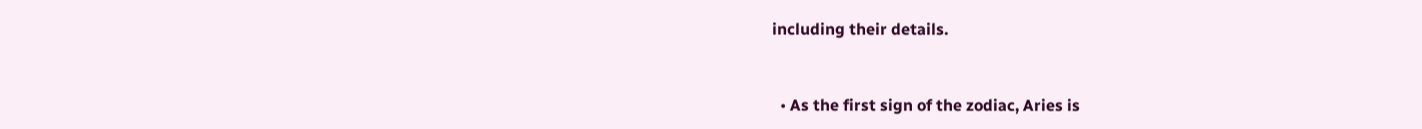including their details.


  • As the first sign of the zodiac, Aries is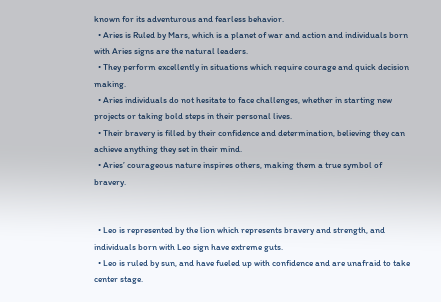known for its adventurous and fearless behavior.
  • Aries is Ruled by Mars, which is a planet of war and action and individuals born with Aries signs are the natural leaders.
  • They perform excellently in situations which require courage and quick decision making.
  • Aries individuals do not hesitate to face challenges, whether in starting new projects or taking bold steps in their personal lives.
  • Their bravery is filled by their confidence and determination, believing they can achieve anything they set in their mind.
  • Aries’ courageous nature inspires others, making them a true symbol of bravery.


  • Leo is represented by the lion which represents bravery and strength, and individuals born with Leo sign have extreme guts.
  • Leo is ruled by sun, and have fueled up with confidence and are unafraid to take center stage.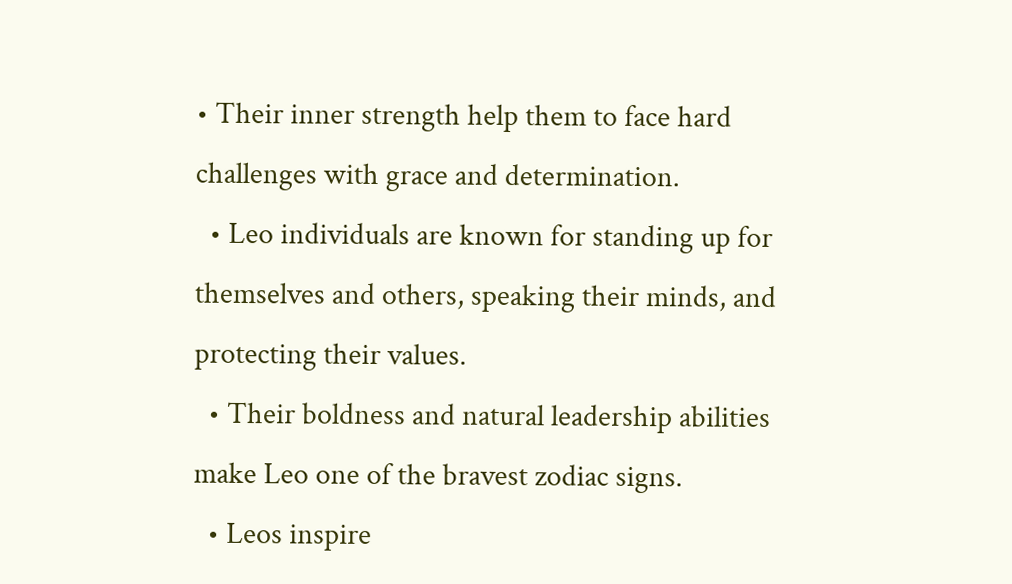• Their inner strength help them to face hard challenges with grace and determination.
  • Leo individuals are known for standing up for themselves and others, speaking their minds, and protecting their values.
  • Their boldness and natural leadership abilities make Leo one of the bravest zodiac signs.
  • Leos inspire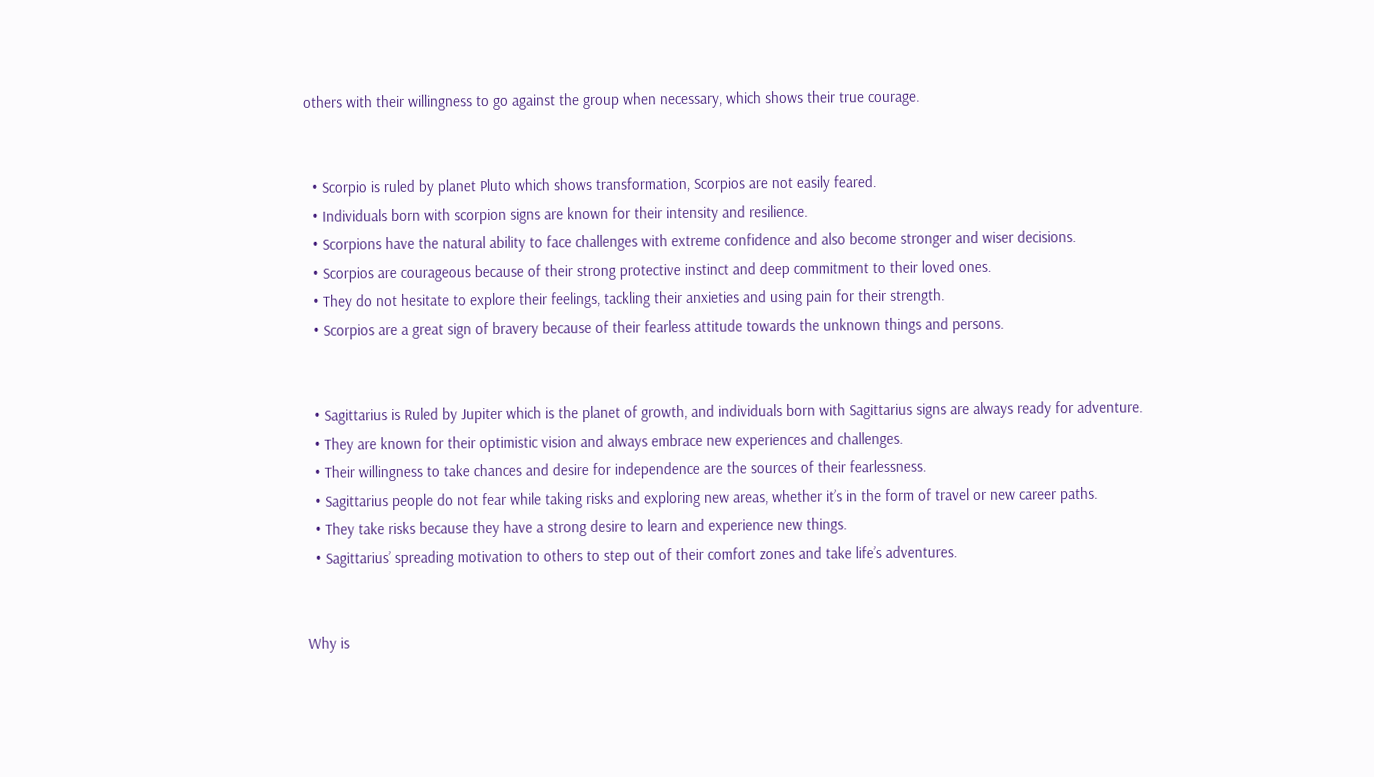others with their willingness to go against the group when necessary, which shows their true courage.


  • Scorpio is ruled by planet Pluto which shows transformation, Scorpios are not easily feared.
  • Individuals born with scorpion signs are known for their intensity and resilience.
  • Scorpions have the natural ability to face challenges with extreme confidence and also become stronger and wiser decisions.
  • Scorpios are courageous because of their strong protective instinct and deep commitment to their loved ones.
  • They do not hesitate to explore their feelings, tackling their anxieties and using pain for their strength.
  • Scorpios are a great sign of bravery because of their fearless attitude towards the unknown things and persons.


  • Sagittarius is Ruled by Jupiter which is the planet of growth, and individuals born with Sagittarius signs are always ready for adventure.
  • They are known for their optimistic vision and always embrace new experiences and challenges.
  • Their willingness to take chances and desire for independence are the sources of their fearlessness.
  • Sagittarius people do not fear while taking risks and exploring new areas, whether it’s in the form of travel or new career paths.
  • They take risks because they have a strong desire to learn and experience new things.
  • Sagittarius’ spreading motivation to others to step out of their comfort zones and take life’s adventures.


Why is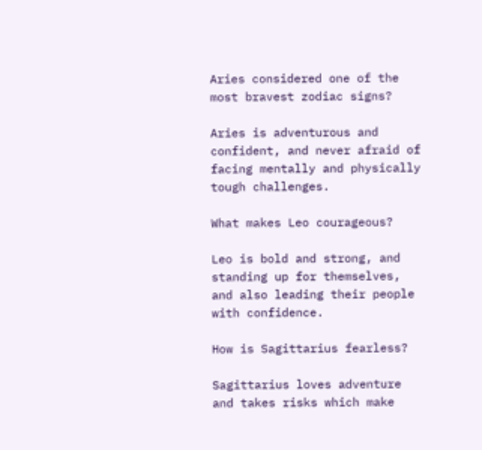Aries considered one of the most bravest zodiac signs?

Aries is adventurous and confident, and never afraid of facing mentally and physically tough challenges.

What makes Leo courageous?

Leo is bold and strong, and standing up for themselves, and also leading their people with confidence.

How is Sagittarius fearless?

Sagittarius loves adventure and takes risks which make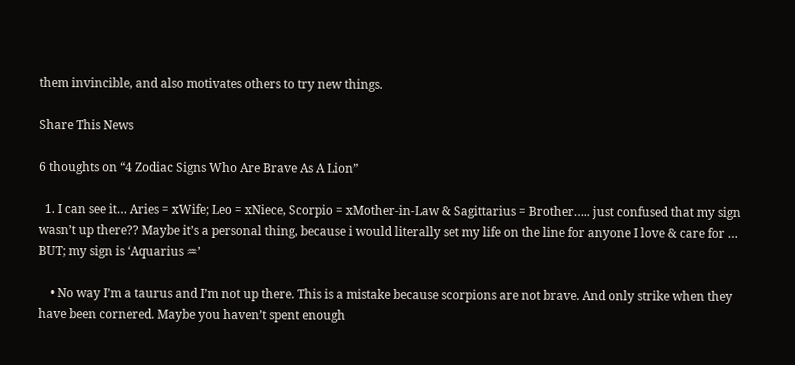them invincible, and also motivates others to try new things.

Share This News

6 thoughts on “4 Zodiac Signs Who Are Brave As A Lion”

  1. I can see it… Aries = xWife; Leo = xNiece, Scorpio = xMother-in-Law & Sagittarius = Brother….. just confused that my sign wasn’t up there?? Maybe it’s a personal thing, because i would literally set my life on the line for anyone I love & care for … BUT; my sign is ‘Aquarius ♒’

    • No way I’m a taurus and I’m not up there. This is a mistake because scorpions are not brave. And only strike when they have been cornered. Maybe you haven’t spent enough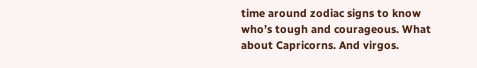time around zodiac signs to know who’s tough and courageous. What about Capricorns. And virgos.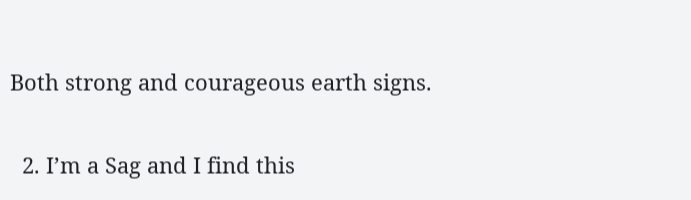Both strong and courageous earth signs.

  2. I’m a Sag and I find this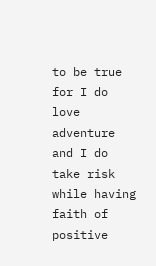to be true for I do love adventure and I do take risk while having faith of positive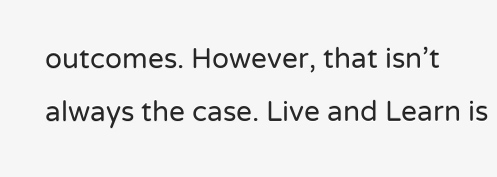outcomes. However, that isn’t always the case. Live and Learn is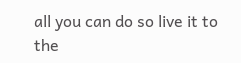all you can do so live it to the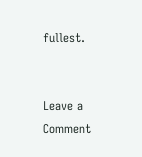fullest.


Leave a Comment